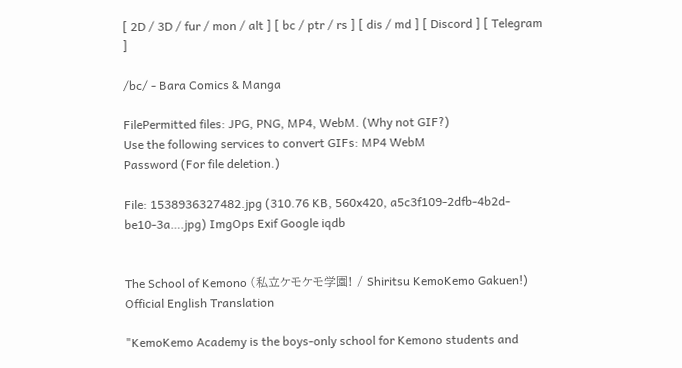[ 2D / 3D / fur / mon / alt ] [ bc / ptr / rs ] [ dis / md ] [ Discord ] [ Telegram ]

/bc/ - Bara Comics & Manga

FilePermitted files: JPG, PNG, MP4, WebM. (Why not GIF?)
Use the following services to convert GIFs: MP4 WebM
Password (For file deletion.)

File: 1538936327482.jpg (310.76 KB, 560x420, a5c3f109-2dfb-4b2d-be10-3a….jpg) ImgOps Exif Google iqdb


The School of Kemono (私立ケモケモ学園! / Shiritsu KemoKemo Gakuen!) Official English Translation

"KemoKemo Academy is the boys-only school for Kemono students and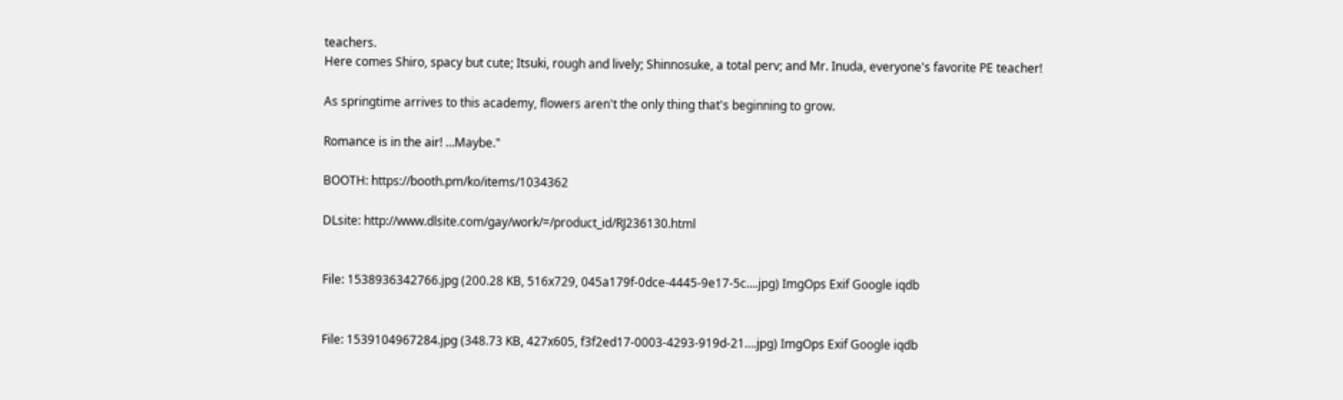teachers.
Here comes Shiro, spacy but cute; Itsuki, rough and lively; Shinnosuke, a total perv; and Mr. Inuda, everyone's favorite PE teacher!

As springtime arrives to this academy, flowers aren't the only thing that's beginning to grow.

Romance is in the air! …Maybe."

BOOTH: https://booth.pm/ko/items/1034362

DLsite: http://www.dlsite.com/gay/work/=/product_id/RJ236130.html


File: 1538936342766.jpg (200.28 KB, 516x729, 045a179f-0dce-4445-9e17-5c….jpg) ImgOps Exif Google iqdb


File: 1539104967284.jpg (348.73 KB, 427x605, f3f2ed17-0003-4293-919d-21….jpg) ImgOps Exif Google iqdb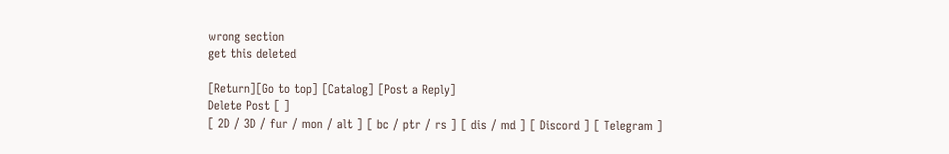wrong section
get this deleted

[Return][Go to top] [Catalog] [Post a Reply]
Delete Post [ ]
[ 2D / 3D / fur / mon / alt ] [ bc / ptr / rs ] [ dis / md ] [ Discord ] [ Telegram ]